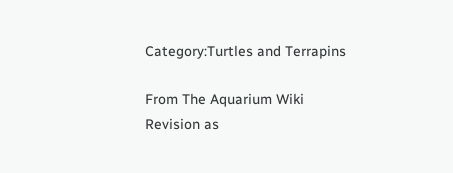Category:Turtles and Terrapins

From The Aquarium Wiki
Revision as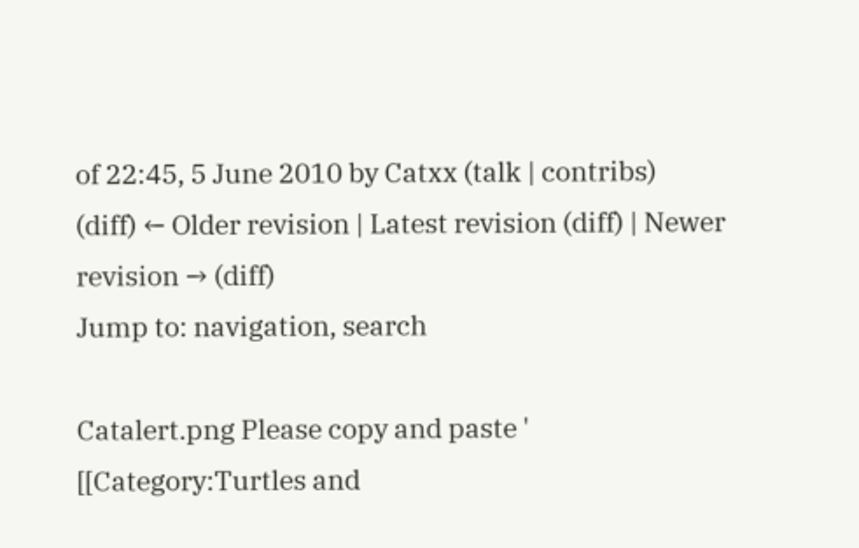of 22:45, 5 June 2010 by Catxx (talk | contribs)
(diff) ← Older revision | Latest revision (diff) | Newer revision → (diff)
Jump to: navigation, search

Catalert.png Please copy and paste ' [[Category:Turtles and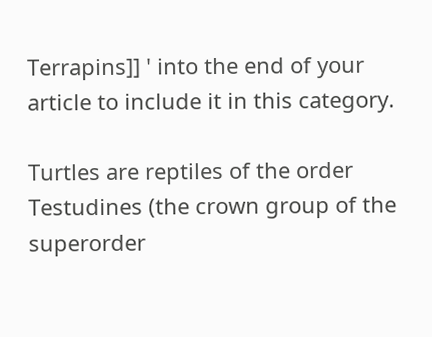Terrapins]] ' into the end of your article to include it in this category.

Turtles are reptiles of the order Testudines (the crown group of the superorder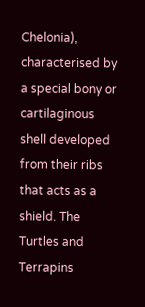Chelonia), characterised by a special bony or cartilaginous shell developed from their ribs that acts as a shield. The Turtles and Terrapins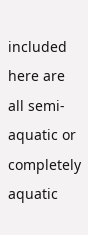included here are all semi-aquatic or completely aquatic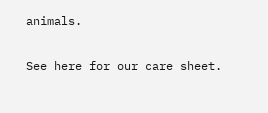animals.

See here for our care sheet.